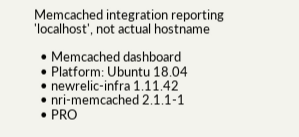Memcached integration reporting 'localhost', not actual hostname

  • Memcached dashboard
  • Platform: Ubuntu 18.04
  • newrelic-infra 1.11.42
  • nri-memcached 2.1.1-1
  • PRO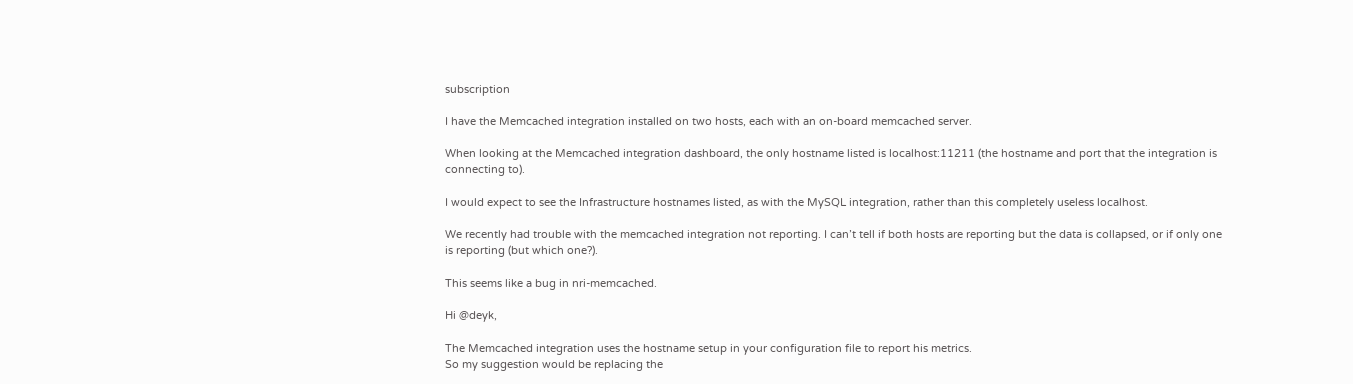subscription

I have the Memcached integration installed on two hosts, each with an on-board memcached server.

When looking at the Memcached integration dashboard, the only hostname listed is localhost:11211 (the hostname and port that the integration is connecting to).

I would expect to see the Infrastructure hostnames listed, as with the MySQL integration, rather than this completely useless localhost.

We recently had trouble with the memcached integration not reporting. I can’t tell if both hosts are reporting but the data is collapsed, or if only one is reporting (but which one?).

This seems like a bug in nri-memcached.

Hi @deyk,

The Memcached integration uses the hostname setup in your configuration file to report his metrics.
So my suggestion would be replacing the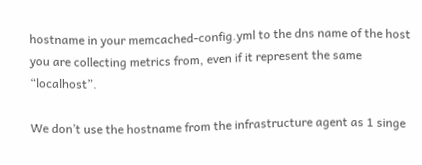hostname in your memcached-config.yml to the dns name of the host you are collecting metrics from, even if it represent the same “localhost”.

We don’t use the hostname from the infrastructure agent as 1 singe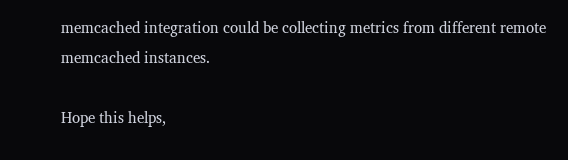memcached integration could be collecting metrics from different remote memcached instances.

Hope this helps,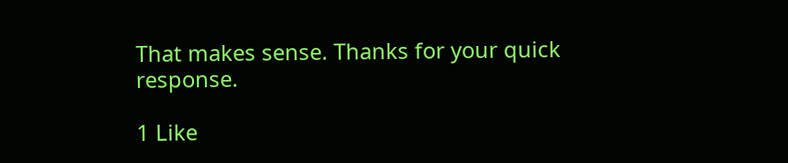That makes sense. Thanks for your quick response.

1 Like